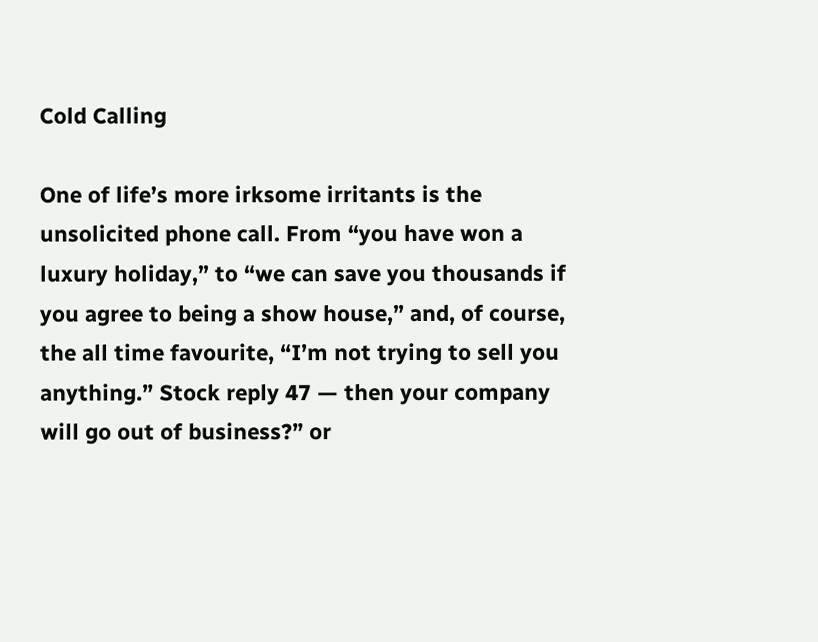Cold Calling

One of life’s more irksome irritants is the unsolicited phone call. From “you have won a luxury holiday,” to “we can save you thousands if you agree to being a show house,” and, of course, the all time favourite, “I’m not trying to sell you anything.” Stock reply 47 — then your company will go out of business?” or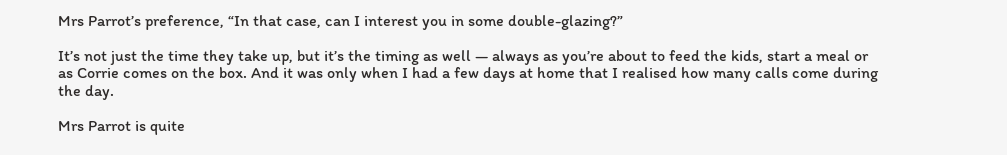Mrs Parrot’s preference, “In that case, can I interest you in some double-glazing?”

It’s not just the time they take up, but it’s the timing as well — always as you’re about to feed the kids, start a meal or as Corrie comes on the box. And it was only when I had a few days at home that I realised how many calls come during the day.

Mrs Parrot is quite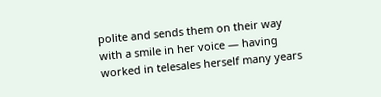polite and sends them on their way with a smile in her voice — having worked in telesales herself many years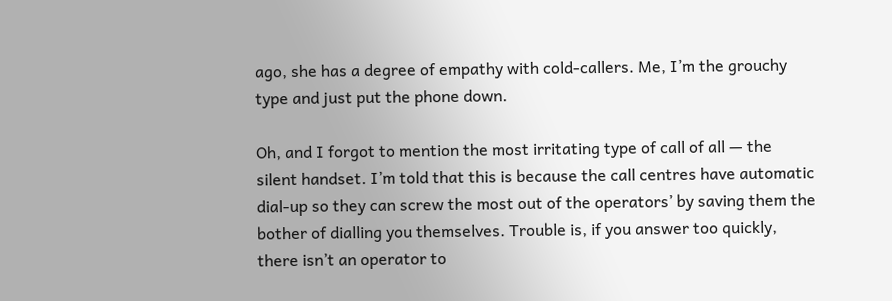ago, she has a degree of empathy with cold-callers. Me, I’m the grouchy type and just put the phone down.

Oh, and I forgot to mention the most irritating type of call of all — the silent handset. I’m told that this is because the call centres have automatic dial-up so they can screw the most out of the operators’ by saving them the bother of dialling you themselves. Trouble is, if you answer too quickly, there isn’t an operator to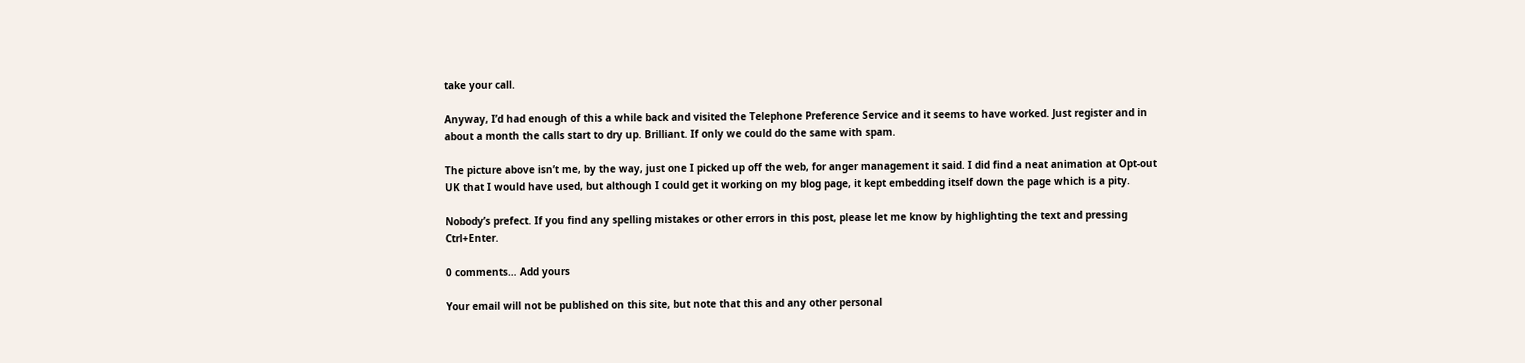take your call.

Anyway, I’d had enough of this a while back and visited the Telephone Preference Service and it seems to have worked. Just register and in about a month the calls start to dry up. Brilliant. If only we could do the same with spam.

The picture above isn’t me, by the way, just one I picked up off the web, for anger management it said. I did find a neat animation at Opt-out UK that I would have used, but although I could get it working on my blog page, it kept embedding itself down the page which is a pity.

Nobody’s prefect. If you find any spelling mistakes or other errors in this post, please let me know by highlighting the text and pressing Ctrl+Enter.

0 comments… Add yours

Your email will not be published on this site, but note that this and any other personal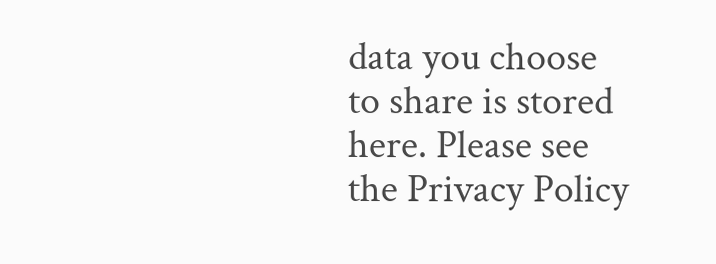data you choose to share is stored here. Please see the Privacy Policy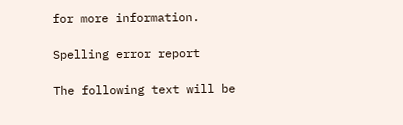for more information.

Spelling error report

The following text will be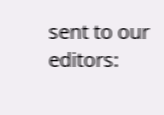sent to our editors: